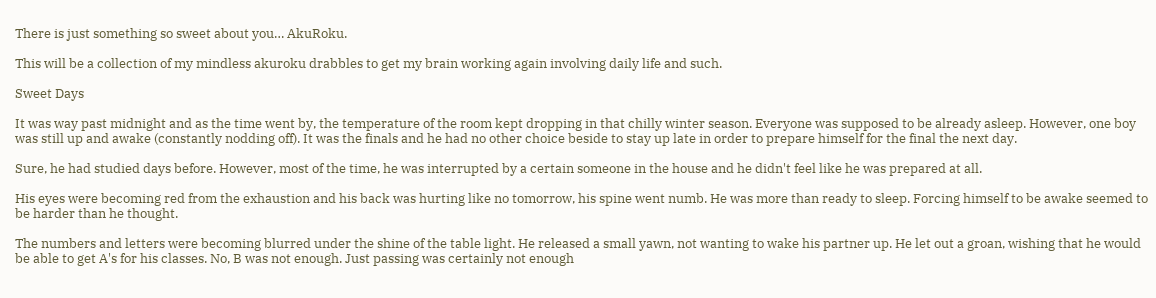There is just something so sweet about you… AkuRoku.

This will be a collection of my mindless akuroku drabbles to get my brain working again involving daily life and such.

Sweet Days

It was way past midnight and as the time went by, the temperature of the room kept dropping in that chilly winter season. Everyone was supposed to be already asleep. However, one boy was still up and awake (constantly nodding off). It was the finals and he had no other choice beside to stay up late in order to prepare himself for the final the next day.

Sure, he had studied days before. However, most of the time, he was interrupted by a certain someone in the house and he didn't feel like he was prepared at all.

His eyes were becoming red from the exhaustion and his back was hurting like no tomorrow, his spine went numb. He was more than ready to sleep. Forcing himself to be awake seemed to be harder than he thought.

The numbers and letters were becoming blurred under the shine of the table light. He released a small yawn, not wanting to wake his partner up. He let out a groan, wishing that he would be able to get A's for his classes. No, B was not enough. Just passing was certainly not enough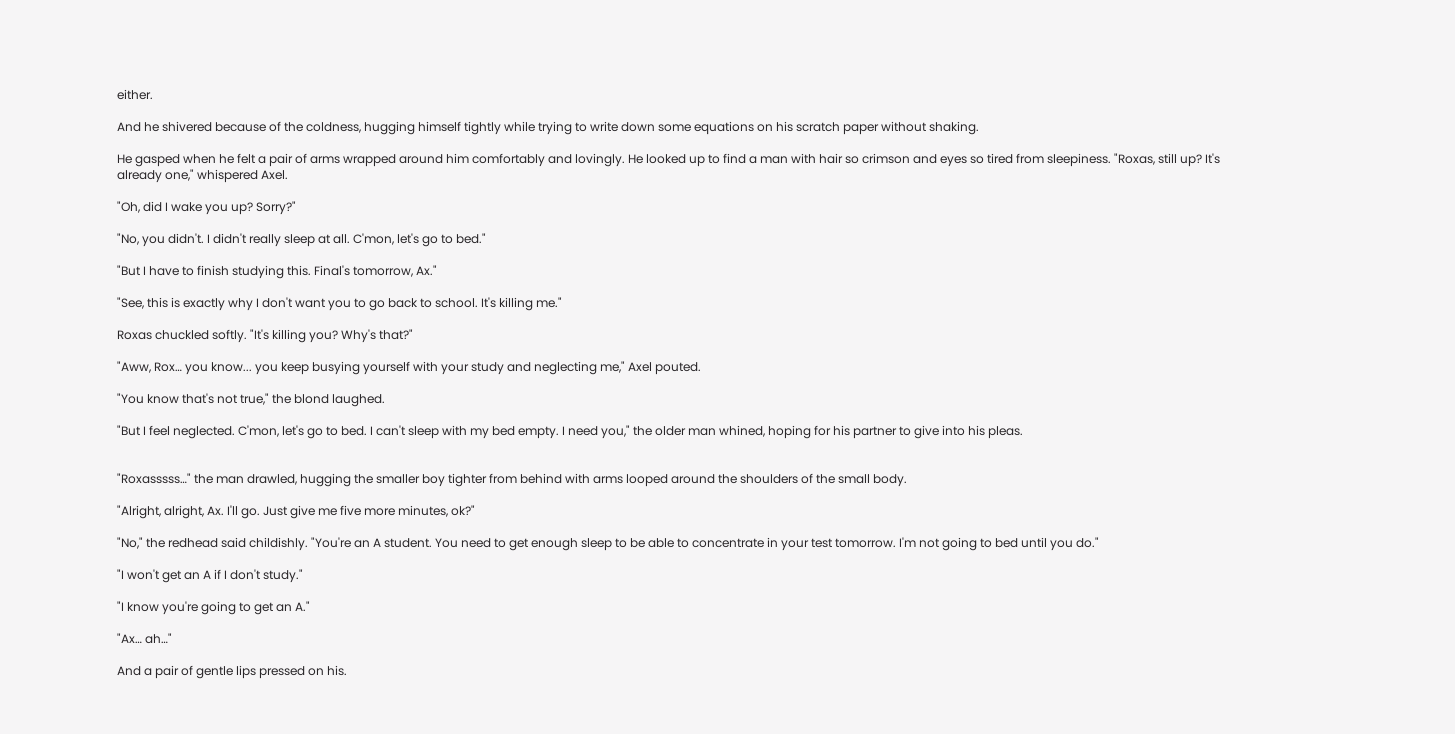either.

And he shivered because of the coldness, hugging himself tightly while trying to write down some equations on his scratch paper without shaking.

He gasped when he felt a pair of arms wrapped around him comfortably and lovingly. He looked up to find a man with hair so crimson and eyes so tired from sleepiness. "Roxas, still up? It's already one," whispered Axel.

"Oh, did I wake you up? Sorry?"

"No, you didn't. I didn't really sleep at all. C'mon, let's go to bed."

"But I have to finish studying this. Final's tomorrow, Ax."

"See, this is exactly why I don't want you to go back to school. It's killing me."

Roxas chuckled softly. "It's killing you? Why's that?"

"Aww, Rox… you know... you keep busying yourself with your study and neglecting me," Axel pouted.

"You know that's not true," the blond laughed.

"But I feel neglected. C'mon, let's go to bed. I can't sleep with my bed empty. I need you," the older man whined, hoping for his partner to give into his pleas.


"Roxasssss…" the man drawled, hugging the smaller boy tighter from behind with arms looped around the shoulders of the small body.

"Alright, alright, Ax. I'll go. Just give me five more minutes, ok?"

"No," the redhead said childishly. "You're an A student. You need to get enough sleep to be able to concentrate in your test tomorrow. I'm not going to bed until you do."

"I won't get an A if I don't study."

"I know you're going to get an A."

"Ax… ah…"

And a pair of gentle lips pressed on his.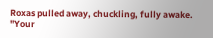Roxas pulled away, chuckling, fully awake. "Your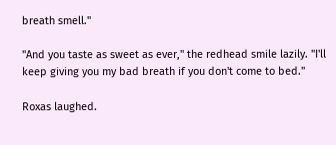breath smell."

"And you taste as sweet as ever," the redhead smile lazily. "I'll keep giving you my bad breath if you don't come to bed."

Roxas laughed.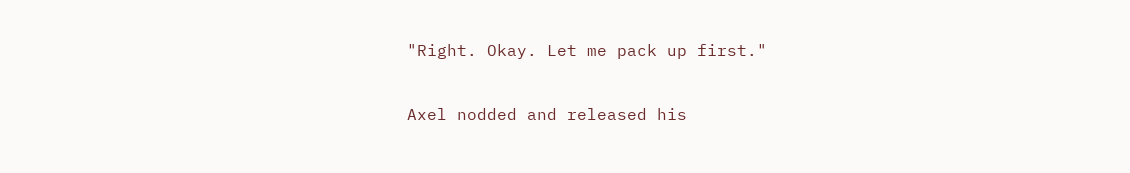"Right. Okay. Let me pack up first."

Axel nodded and released his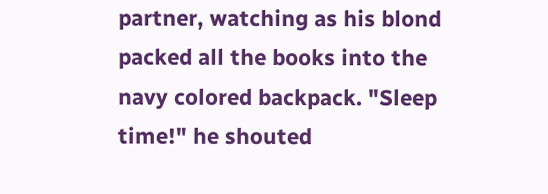partner, watching as his blond packed all the books into the navy colored backpack. "Sleep time!" he shouted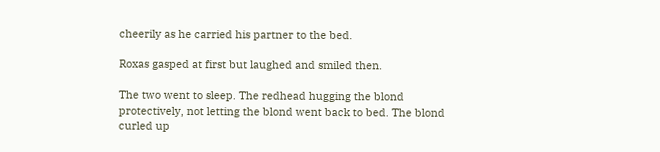cheerily as he carried his partner to the bed.

Roxas gasped at first but laughed and smiled then.

The two went to sleep. The redhead hugging the blond protectively, not letting the blond went back to bed. The blond curled up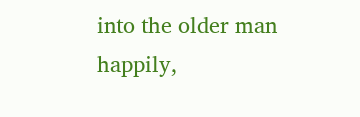into the older man happily,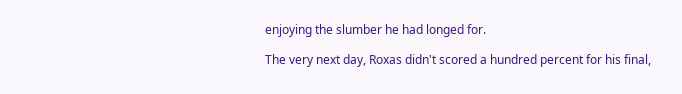enjoying the slumber he had longed for.

The very next day, Roxas didn't scored a hundred percent for his final,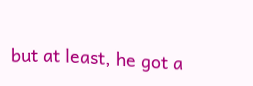but at least, he got a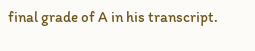final grade of A in his transcript.